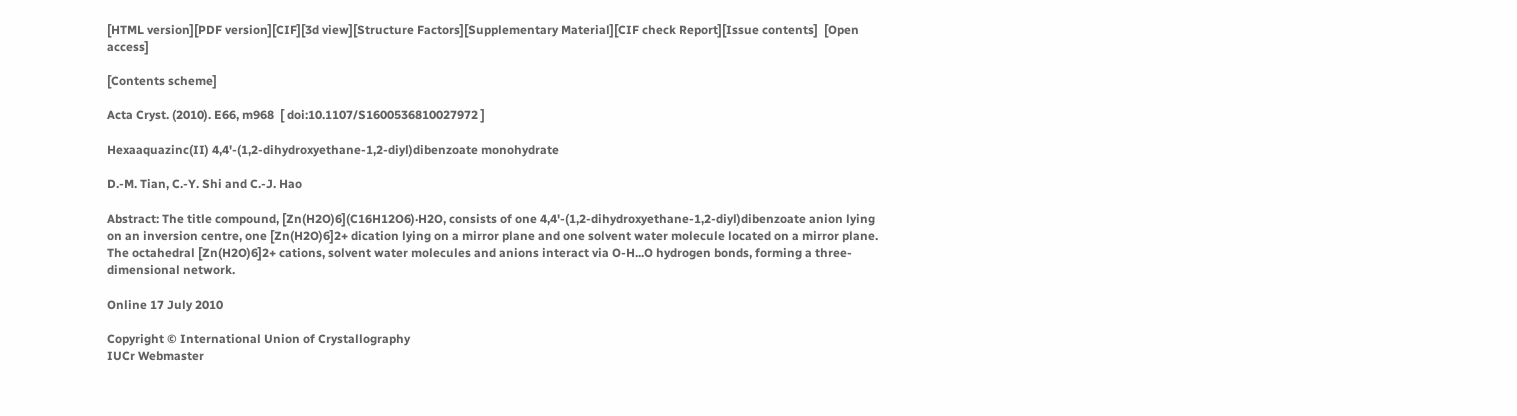[HTML version][PDF version][CIF][3d view][Structure Factors][Supplementary Material][CIF check Report][Issue contents]  [Open access]

[Contents scheme]

Acta Cryst. (2010). E66, m968  [ doi:10.1107/S1600536810027972 ]

Hexaaquazinc(II) 4,4'-(1,2-dihydroxyethane-1,2-diyl)dibenzoate monohydrate

D.-M. Tian, C.-Y. Shi and C.-J. Hao

Abstract: The title compound, [Zn(H2O)6](C16H12O6)·H2O, consists of one 4,4'-(1,2-dihydroxyethane-1,2-diyl)dibenzoate anion lying on an inversion centre, one [Zn(H2O)6]2+ dication lying on a mirror plane and one solvent water molecule located on a mirror plane. The octahedral [Zn(H2O)6]2+ cations, solvent water molecules and anions interact via O-H...O hydrogen bonds, forming a three-dimensional network.

Online 17 July 2010

Copyright © International Union of Crystallography
IUCr Webmaster